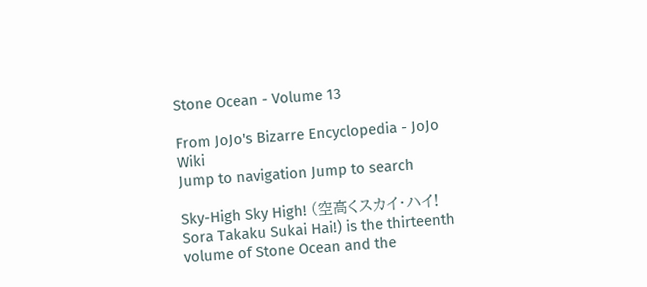Stone Ocean - Volume 13

From JoJo's Bizarre Encyclopedia - JoJo Wiki
Jump to navigation Jump to search

Sky-High Sky High! (空高くスカイ・ハイ! Sora Takaku Sukai Hai!) is the thirteenth volume of Stone Ocean and the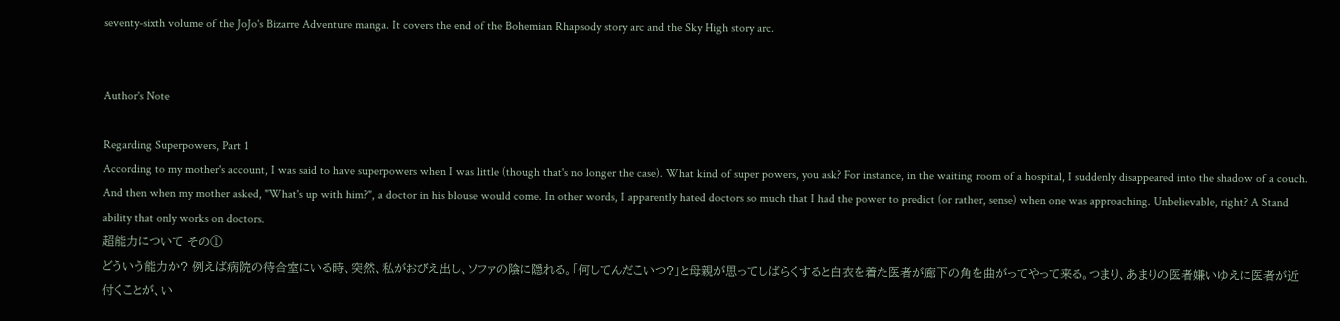seventy-sixth volume of the JoJo's Bizarre Adventure manga. It covers the end of the Bohemian Rhapsody story arc and the Sky High story arc.


Author's Note

Regarding Superpowers, Part 1
According to my mother's account, I was said to have superpowers when I was little (though that's no longer the case). What kind of super powers, you ask? For instance, in the waiting room of a hospital, I suddenly disappeared into the shadow of a couch. And then when my mother asked, "What's up with him?", a doctor in his blouse would come. In other words, I apparently hated doctors so much that I had the power to predict (or rather, sense) when one was approaching. Unbelievable, right? A Stand ability that only works on doctors.
超能力について その①
どういう能力か? 例えば病院の待合室にいる時、突然、私がおびえ出し、ソファの陰に隠れる。「何してんだこいつ?」と母親が思ってしばらくすると白衣を着た医者が廊下の角を曲がってやって来る。つまり、あまりの医者嫌いゆえに医者が近付くことが、い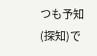つも予知(探知)で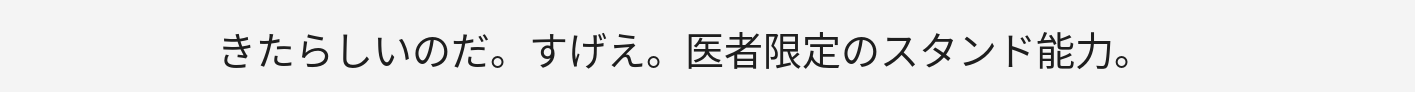きたらしいのだ。すげえ。医者限定のスタンド能力。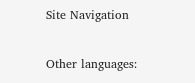Site Navigation

Other languages: